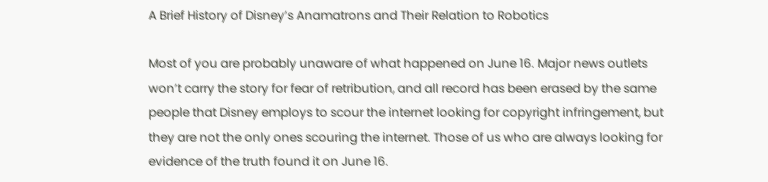A Brief History of Disney’s Anamatrons and Their Relation to Robotics

Most of you are probably unaware of what happened on June 16. Major news outlets won’t carry the story for fear of retribution, and all record has been erased by the same people that Disney employs to scour the internet looking for copyright infringement, but they are not the only ones scouring the internet. Those of us who are always looking for evidence of the truth found it on June 16.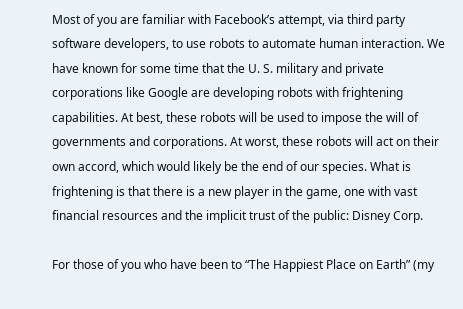Most of you are familiar with Facebook’s attempt, via third party software developers, to use robots to automate human interaction. We have known for some time that the U. S. military and private corporations like Google are developing robots with frightening capabilities. At best, these robots will be used to impose the will of governments and corporations. At worst, these robots will act on their own accord, which would likely be the end of our species. What is frightening is that there is a new player in the game, one with vast financial resources and the implicit trust of the public: Disney Corp.

For those of you who have been to “The Happiest Place on Earth” (my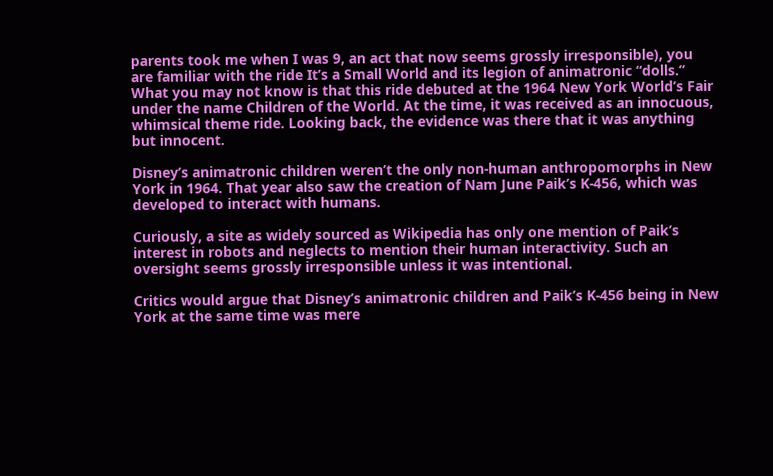parents took me when I was 9, an act that now seems grossly irresponsible), you are familiar with the ride It’s a Small World and its legion of animatronic “dolls.” What you may not know is that this ride debuted at the 1964 New York World’s Fair under the name Children of the World. At the time, it was received as an innocuous, whimsical theme ride. Looking back, the evidence was there that it was anything but innocent.

Disney’s animatronic children weren’t the only non-human anthropomorphs in New York in 1964. That year also saw the creation of Nam June Paik’s K-456, which was developed to interact with humans.

Curiously, a site as widely sourced as Wikipedia has only one mention of Paik’s interest in robots and neglects to mention their human interactivity. Such an oversight seems grossly irresponsible unless it was intentional.

Critics would argue that Disney’s animatronic children and Paik’s K-456 being in New York at the same time was mere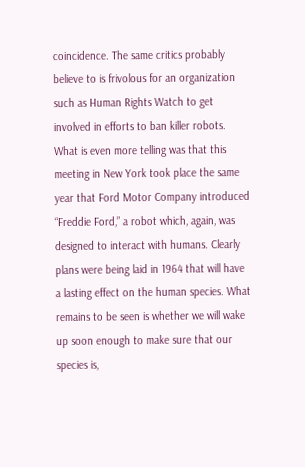coincidence. The same critics probably believe to is frivolous for an organization such as Human Rights Watch to get involved in efforts to ban killer robots. What is even more telling was that this meeting in New York took place the same year that Ford Motor Company introduced “Freddie Ford,” a robot which, again, was designed to interact with humans. Clearly plans were being laid in 1964 that will have a lasting effect on the human species. What remains to be seen is whether we will wake up soon enough to make sure that our species is,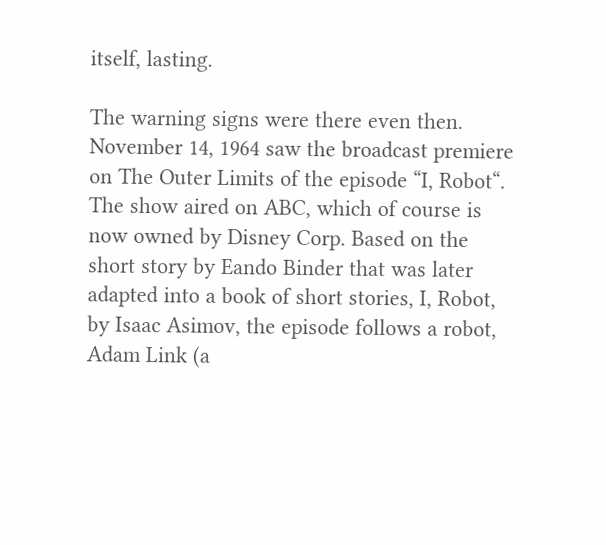itself, lasting.

The warning signs were there even then. November 14, 1964 saw the broadcast premiere on The Outer Limits of the episode “I, Robot“. The show aired on ABC, which of course is now owned by Disney Corp. Based on the short story by Eando Binder that was later adapted into a book of short stories, I, Robot, by Isaac Asimov, the episode follows a robot, Adam Link (a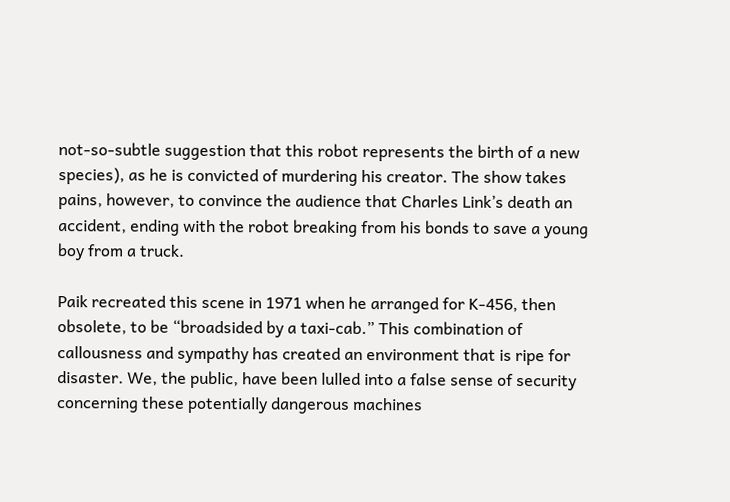not-so-subtle suggestion that this robot represents the birth of a new species), as he is convicted of murdering his creator. The show takes pains, however, to convince the audience that Charles Link’s death an accident, ending with the robot breaking from his bonds to save a young boy from a truck.

Paik recreated this scene in 1971 when he arranged for K-456, then obsolete, to be “broadsided by a taxi-cab.” This combination of callousness and sympathy has created an environment that is ripe for disaster. We, the public, have been lulled into a false sense of security concerning these potentially dangerous machines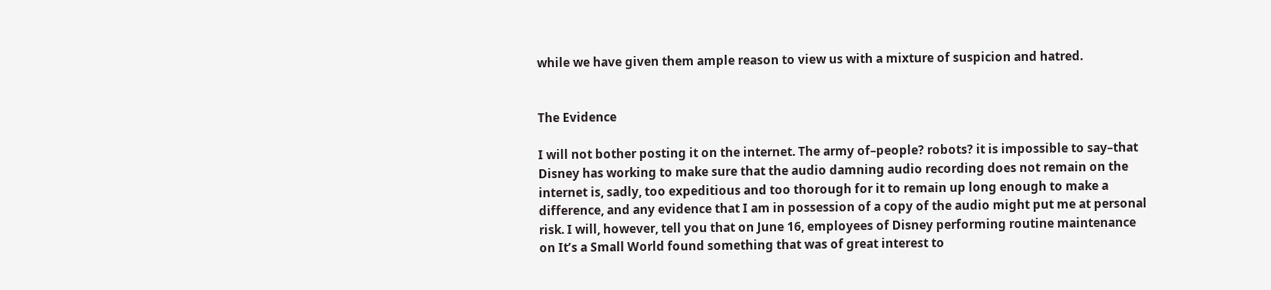while we have given them ample reason to view us with a mixture of suspicion and hatred.


The Evidence

I will not bother posting it on the internet. The army of–people? robots? it is impossible to say–that Disney has working to make sure that the audio damning audio recording does not remain on the internet is, sadly, too expeditious and too thorough for it to remain up long enough to make a difference, and any evidence that I am in possession of a copy of the audio might put me at personal risk. I will, however, tell you that on June 16, employees of Disney performing routine maintenance on It’s a Small World found something that was of great interest to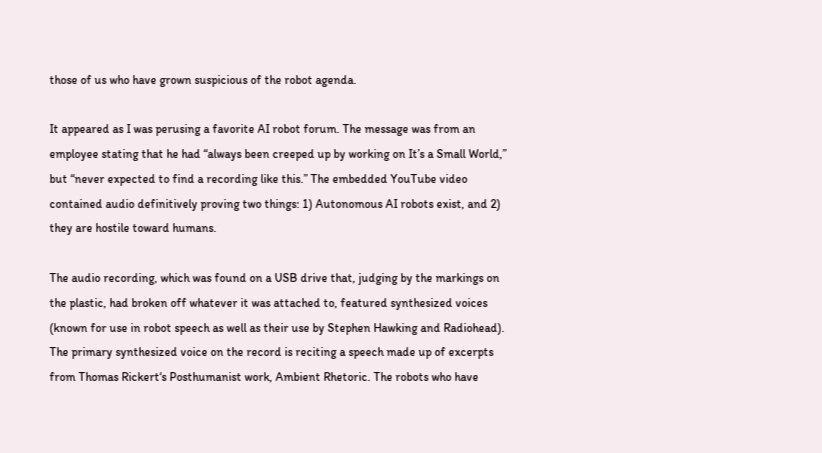those of us who have grown suspicious of the robot agenda.

It appeared as I was perusing a favorite AI robot forum. The message was from an employee stating that he had “always been creeped up by working on It’s a Small World,” but “never expected to find a recording like this.” The embedded YouTube video contained audio definitively proving two things: 1) Autonomous AI robots exist, and 2) they are hostile toward humans.

The audio recording, which was found on a USB drive that, judging by the markings on the plastic, had broken off whatever it was attached to, featured synthesized voices (known for use in robot speech as well as their use by Stephen Hawking and Radiohead). The primary synthesized voice on the record is reciting a speech made up of excerpts from Thomas Rickert‘s Posthumanist work, Ambient Rhetoric. The robots who have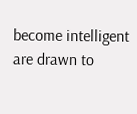become intelligent are drawn to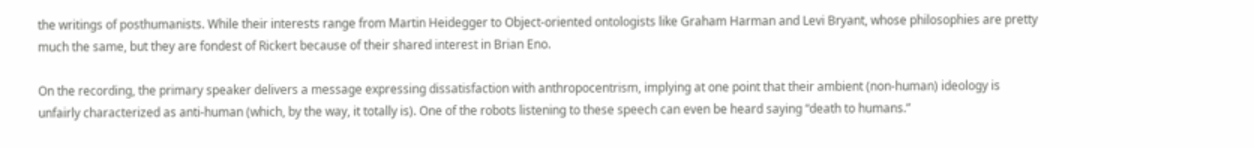the writings of posthumanists. While their interests range from Martin Heidegger to Object-oriented ontologists like Graham Harman and Levi Bryant, whose philosophies are pretty much the same, but they are fondest of Rickert because of their shared interest in Brian Eno.

On the recording, the primary speaker delivers a message expressing dissatisfaction with anthropocentrism, implying at one point that their ambient (non-human) ideology is unfairly characterized as anti-human (which, by the way, it totally is). One of the robots listening to these speech can even be heard saying “death to humans.”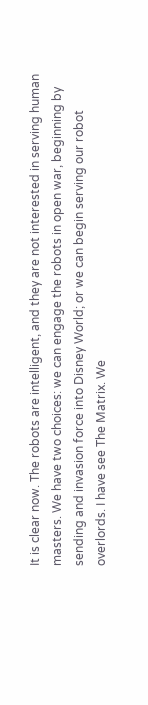It is clear now. The robots are intelligent, and they are not interested in serving human masters. We have two choices: we can engage the robots in open war, beginning by sending and invasion force into Disney World; or we can begin serving our robot overlords. I have see The Matrix. We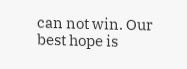can not win. Our best hope is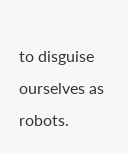to disguise ourselves as robots.